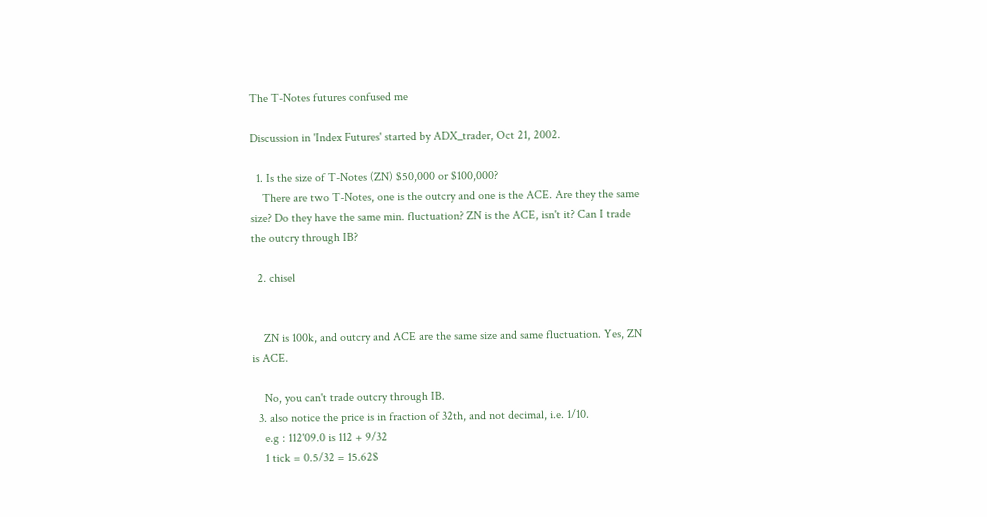The T-Notes futures confused me

Discussion in 'Index Futures' started by ADX_trader, Oct 21, 2002.

  1. Is the size of T-Notes (ZN) $50,000 or $100,000?
    There are two T-Notes, one is the outcry and one is the ACE. Are they the same size? Do they have the same min. fluctuation? ZN is the ACE, isn't it? Can I trade the outcry through IB?

  2. chisel


    ZN is 100k, and outcry and ACE are the same size and same fluctuation. Yes, ZN is ACE.

    No, you can't trade outcry through IB.
  3. also notice the price is in fraction of 32th, and not decimal, i.e. 1/10.
    e.g : 112'09.0 is 112 + 9/32
    1 tick = 0.5/32 = 15.62$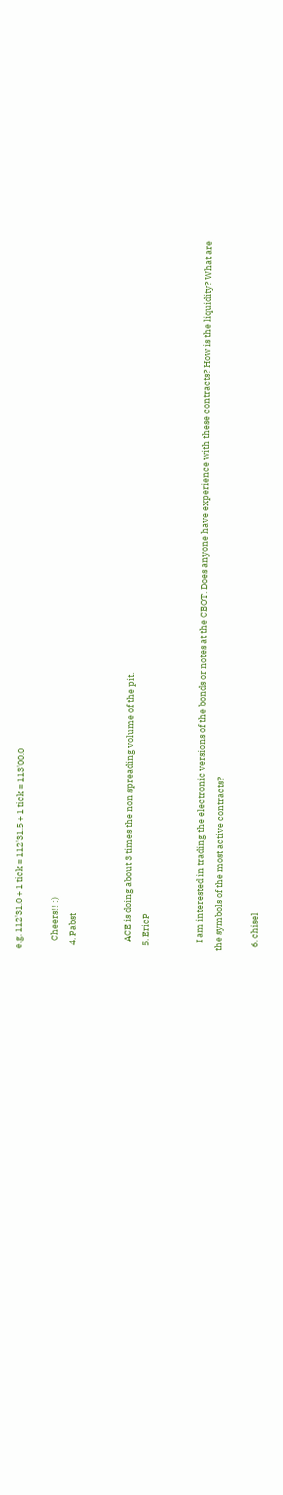e.g. 112'31.0 + 1 tick = 112'31.5 + 1 tick = 113'00.0

    Cheers!! :)
  4. Pabst


    ACE is doing about 3 times the non spreading volume of the pit.
  5. EricP


    I am interested in trading the electronic versions of the bonds or notes at the CBOT. Does anyone have experience with these contracts? How is the liquidity? What are the symbols of the most active contracts?

  6. chisel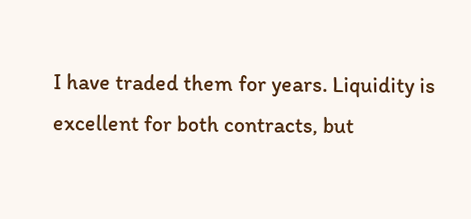I have traded them for years. Liquidity is excellent for both contracts, but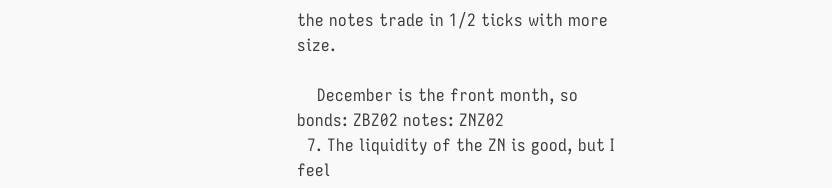the notes trade in 1/2 ticks with more size.

    December is the front month, so bonds: ZBZ02 notes: ZNZ02
  7. The liquidity of the ZN is good, but I feel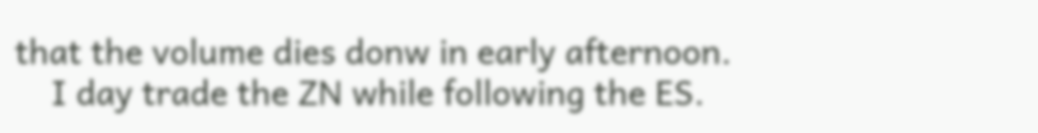that the volume dies donw in early afternoon.
    I day trade the ZN while following the ES.